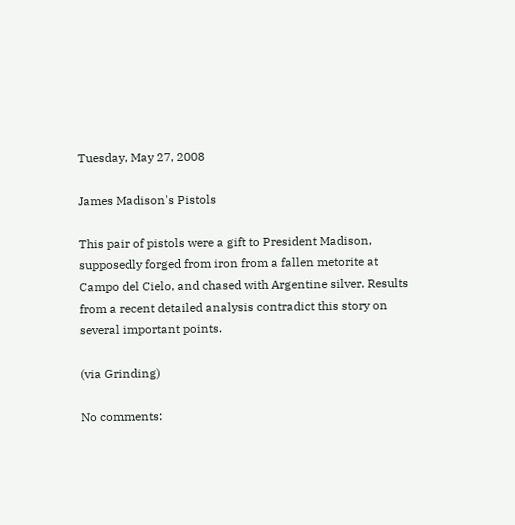Tuesday, May 27, 2008

James Madison's Pistols

This pair of pistols were a gift to President Madison, supposedly forged from iron from a fallen metorite at Campo del Cielo, and chased with Argentine silver. Results from a recent detailed analysis contradict this story on several important points.

(via Grinding)

No comments: